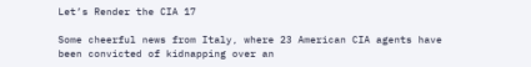Let’s Render the CIA 17

Some cheerful news from Italy, where 23 American CIA agents have been convicted of kidnapping over an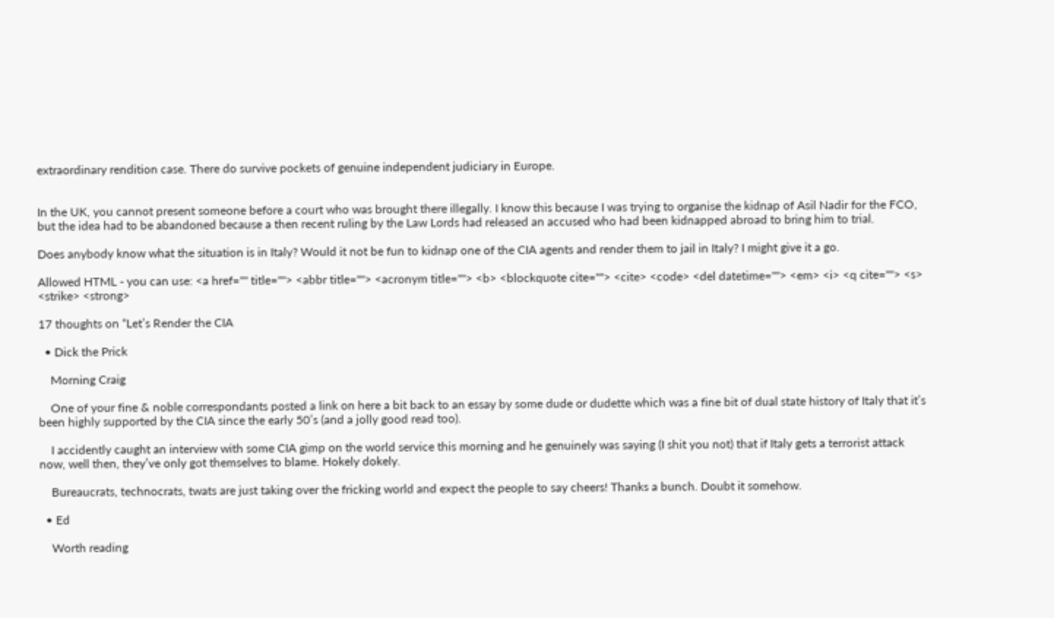extraordinary rendition case. There do survive pockets of genuine independent judiciary in Europe.


In the UK, you cannot present someone before a court who was brought there illegally. I know this because I was trying to organise the kidnap of Asil Nadir for the FCO, but the idea had to be abandoned because a then recent ruling by the Law Lords had released an accused who had been kidnapped abroad to bring him to trial.

Does anybody know what the situation is in Italy? Would it not be fun to kidnap one of the CIA agents and render them to jail in Italy? I might give it a go.

Allowed HTML - you can use: <a href="" title=""> <abbr title=""> <acronym title=""> <b> <blockquote cite=""> <cite> <code> <del datetime=""> <em> <i> <q cite=""> <s> <strike> <strong>

17 thoughts on “Let’s Render the CIA

  • Dick the Prick

    Morning Craig

    One of your fine & noble correspondants posted a link on here a bit back to an essay by some dude or dudette which was a fine bit of dual state history of Italy that it’s been highly supported by the CIA since the early 50’s (and a jolly good read too).

    I accidently caught an interview with some CIA gimp on the world service this morning and he genuinely was saying (I shit you not) that if Italy gets a terrorist attack now, well then, they’ve only got themselves to blame. Hokely dokely.

    Bureaucrats, technocrats, twats are just taking over the fricking world and expect the people to say cheers! Thanks a bunch. Doubt it somehow.

  • Ed

    Worth reading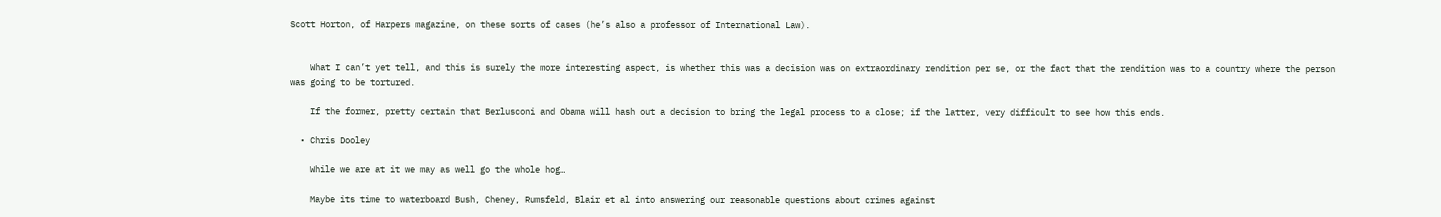Scott Horton, of Harpers magazine, on these sorts of cases (he’s also a professor of International Law).


    What I can’t yet tell, and this is surely the more interesting aspect, is whether this was a decision was on extraordinary rendition per se, or the fact that the rendition was to a country where the person was going to be tortured.

    If the former, pretty certain that Berlusconi and Obama will hash out a decision to bring the legal process to a close; if the latter, very difficult to see how this ends.

  • Chris Dooley

    While we are at it we may as well go the whole hog…

    Maybe its time to waterboard Bush, Cheney, Rumsfeld, Blair et al into answering our reasonable questions about crimes against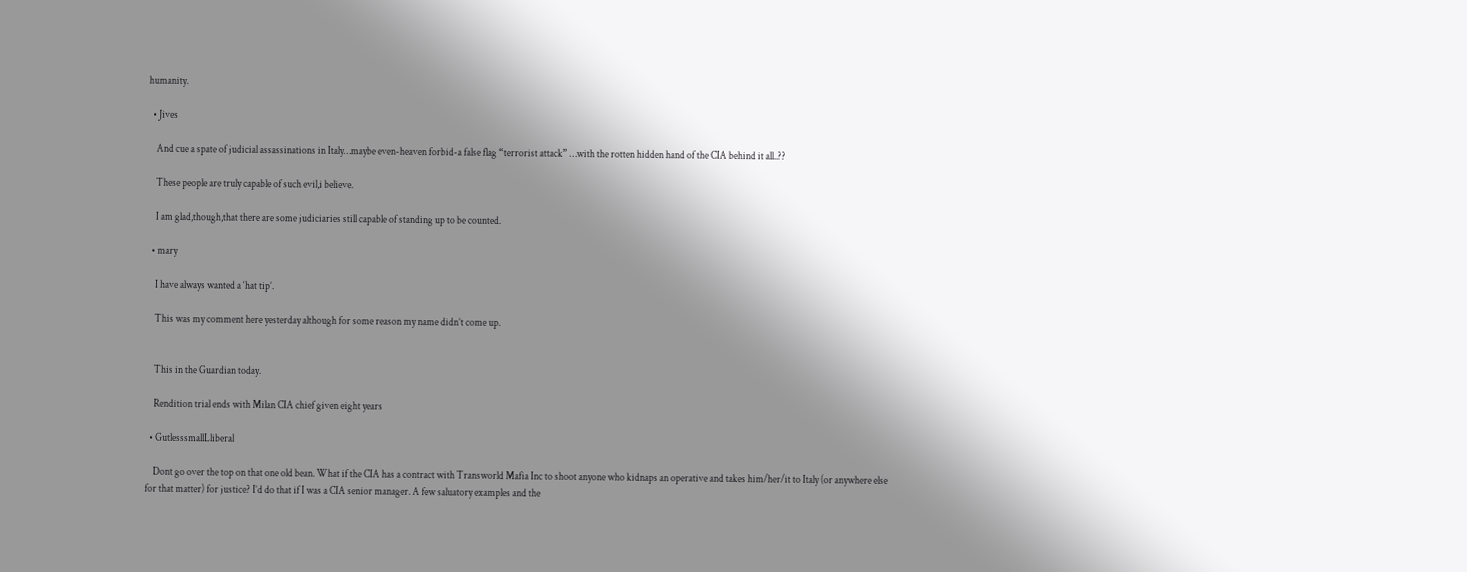humanity.

  • Jives

    And cue a spate of judicial assassinations in Italy…maybe even-heaven forbid-a false flag “terrorist attack” …with the rotten hidden hand of the CIA behind it all..??

    These people are truly capable of such evil,i believe.

    I am glad,though,that there are some judiciaries still capable of standing up to be counted.

  • mary

    I have always wanted a ‘hat tip’.

    This was my comment here yesterday although for some reason my name didn’t come up.


    This in the Guardian today.

    Rendition trial ends with Milan CIA chief given eight years

  • GutlesssmallLliberal

    Dont go over the top on that one old bean. What if the CIA has a contract with Transworld Mafia Inc to shoot anyone who kidnaps an operative and takes him/her/it to Italy (or anywhere else for that matter) for justice? I’d do that if I was a CIA senior manager. A few saluatory examples and the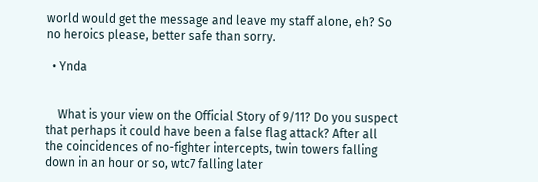world would get the message and leave my staff alone, eh? So no heroics please, better safe than sorry.

  • Ynda


    What is your view on the Official Story of 9/11? Do you suspect that perhaps it could have been a false flag attack? After all the coincidences of no-fighter intercepts, twin towers falling down in an hour or so, wtc7 falling later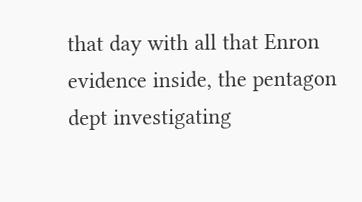that day with all that Enron evidence inside, the pentagon dept investigating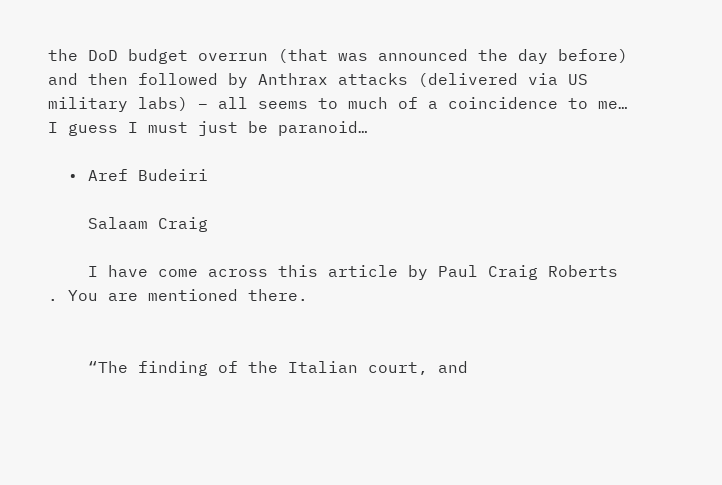the DoD budget overrun (that was announced the day before) and then followed by Anthrax attacks (delivered via US military labs) – all seems to much of a coincidence to me… I guess I must just be paranoid…

  • Aref Budeiri

    Salaam Craig

    I have come across this article by Paul Craig Roberts . You are mentioned there.


    “The finding of the Italian court, and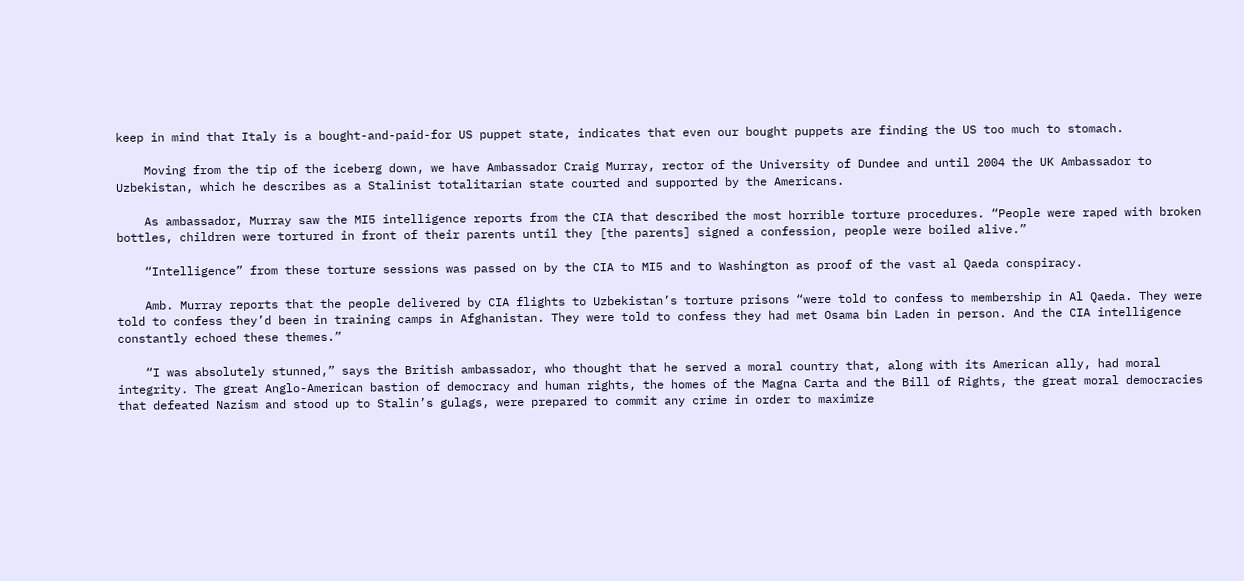keep in mind that Italy is a bought-and-paid-for US puppet state, indicates that even our bought puppets are finding the US too much to stomach.

    Moving from the tip of the iceberg down, we have Ambassador Craig Murray, rector of the University of Dundee and until 2004 the UK Ambassador to Uzbekistan, which he describes as a Stalinist totalitarian state courted and supported by the Americans.

    As ambassador, Murray saw the MI5 intelligence reports from the CIA that described the most horrible torture procedures. “People were raped with broken bottles, children were tortured in front of their parents until they [the parents] signed a confession, people were boiled alive.”

    “Intelligence” from these torture sessions was passed on by the CIA to MI5 and to Washington as proof of the vast al Qaeda conspiracy.

    Amb. Murray reports that the people delivered by CIA flights to Uzbekistan’s torture prisons “were told to confess to membership in Al Qaeda. They were told to confess they’d been in training camps in Afghanistan. They were told to confess they had met Osama bin Laden in person. And the CIA intelligence constantly echoed these themes.”

    “I was absolutely stunned,” says the British ambassador, who thought that he served a moral country that, along with its American ally, had moral integrity. The great Anglo-American bastion of democracy and human rights, the homes of the Magna Carta and the Bill of Rights, the great moral democracies that defeated Nazism and stood up to Stalin’s gulags, were prepared to commit any crime in order to maximize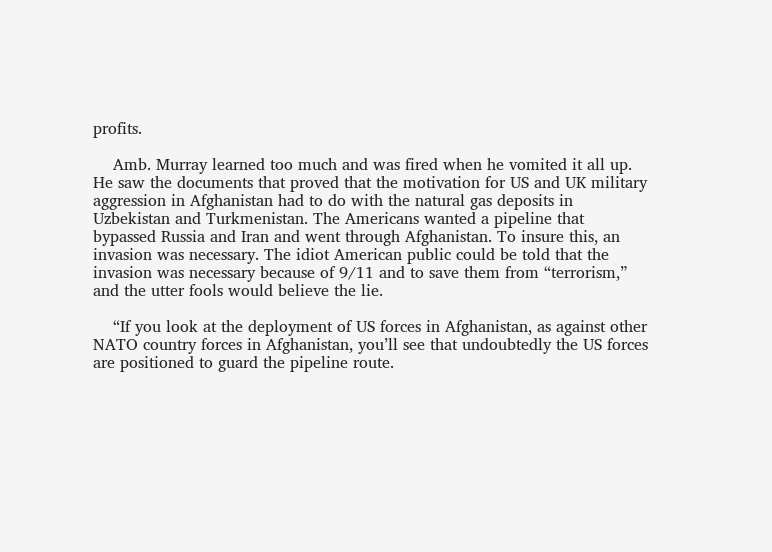profits.

    Amb. Murray learned too much and was fired when he vomited it all up. He saw the documents that proved that the motivation for US and UK military aggression in Afghanistan had to do with the natural gas deposits in Uzbekistan and Turkmenistan. The Americans wanted a pipeline that bypassed Russia and Iran and went through Afghanistan. To insure this, an invasion was necessary. The idiot American public could be told that the invasion was necessary because of 9/11 and to save them from “terrorism,” and the utter fools would believe the lie.

    “If you look at the deployment of US forces in Afghanistan, as against other NATO country forces in Afghanistan, you’ll see that undoubtedly the US forces are positioned to guard the pipeline route.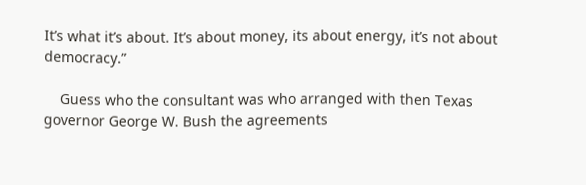It’s what it’s about. It’s about money, its about energy, it’s not about democracy.”

    Guess who the consultant was who arranged with then Texas governor George W. Bush the agreements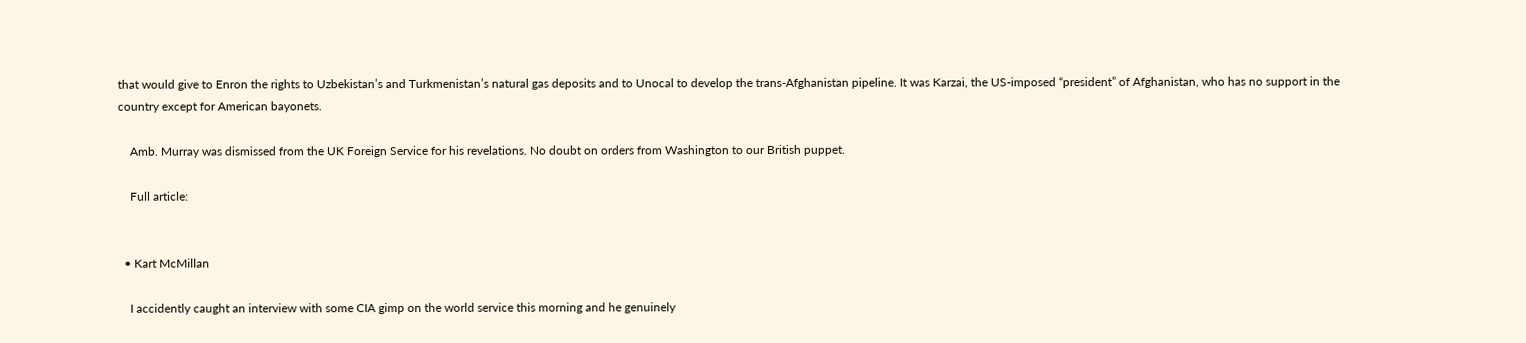that would give to Enron the rights to Uzbekistan’s and Turkmenistan’s natural gas deposits and to Unocal to develop the trans-Afghanistan pipeline. It was Karzai, the US-imposed “president” of Afghanistan, who has no support in the country except for American bayonets.

    Amb. Murray was dismissed from the UK Foreign Service for his revelations. No doubt on orders from Washington to our British puppet.

    Full article:


  • Kart McMillan

    I accidently caught an interview with some CIA gimp on the world service this morning and he genuinely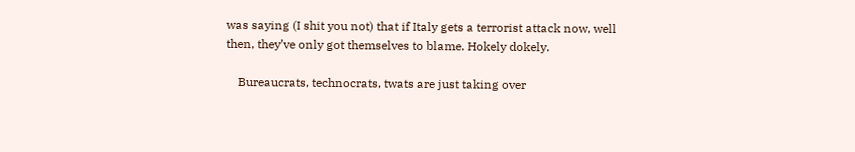was saying (I shit you not) that if Italy gets a terrorist attack now, well then, they’ve only got themselves to blame. Hokely dokely.

    Bureaucrats, technocrats, twats are just taking over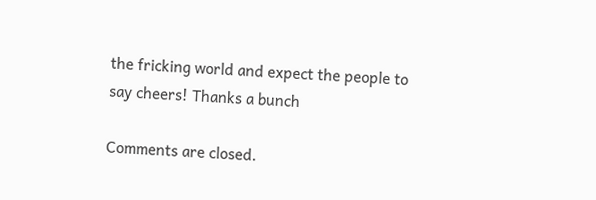the fricking world and expect the people to say cheers! Thanks a bunch

Comments are closed.